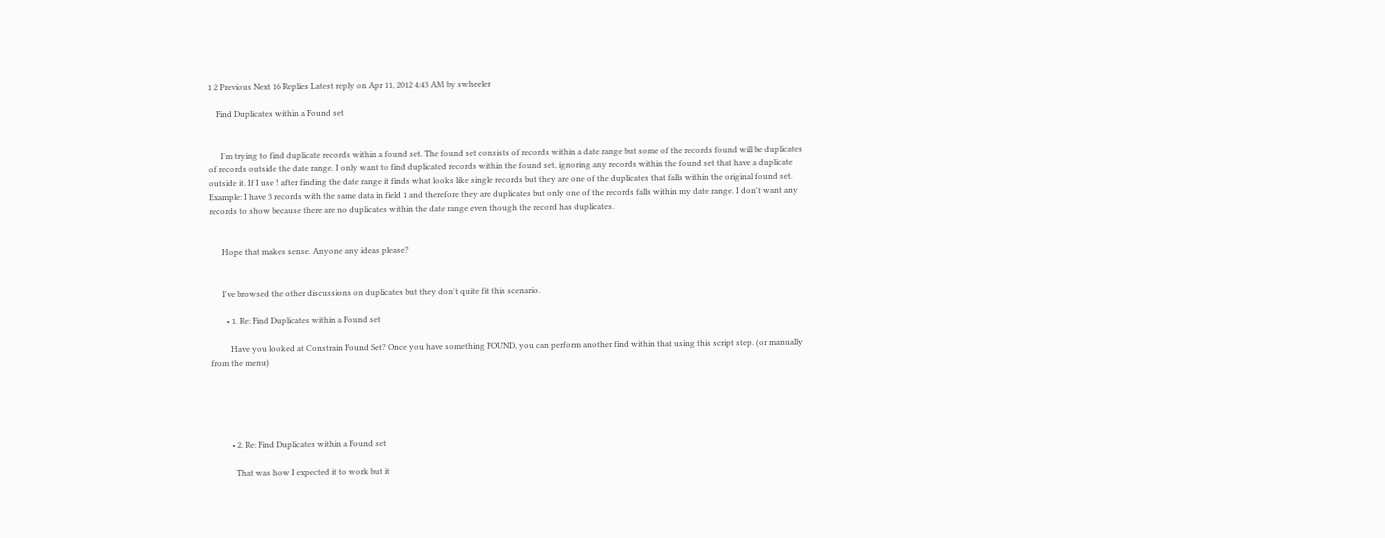1 2 Previous Next 16 Replies Latest reply on Apr 11, 2012 4:43 AM by swheeler

    Find Duplicates within a Found set


      I'm trying to find duplicate records within a found set. The found set consists of records within a date range but some of the records found will be duplicates of records outside the date range. I only want to find duplicated records within the found set, ignoring any records within the found set that have a duplicate outside it. If I use ! after finding the date range it finds what looks like single records but they are one of the duplicates that falls within the original found set. Example: I have 3 records with the same data in field 1 and therefore they are duplicates but only one of the records falls within my date range. I don't want any records to show because there are no duplicates within the date range even though the record has duplicates.


      Hope that makes sense. Anyone any ideas please?


      I've browsed the other discussions on duplicates but they don't quite fit this scenario.

        • 1. Re: Find Duplicates within a Found set

          Have you looked at Constrain Found Set? Once you have something FOUND, you can perform another find within that using this script step. (or manually from the menu)





          • 2. Re: Find Duplicates within a Found set

            That was how I expected it to work but it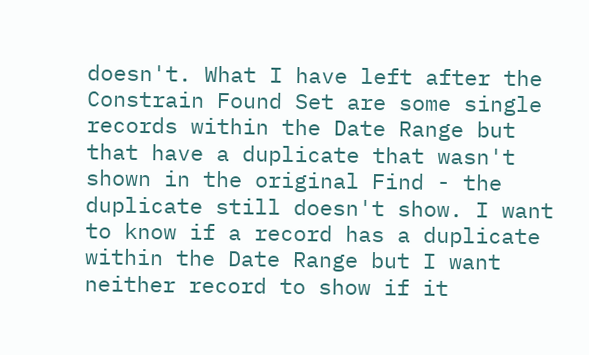doesn't. What I have left after the Constrain Found Set are some single records within the Date Range but that have a duplicate that wasn't shown in the original Find - the duplicate still doesn't show. I want to know if a record has a duplicate within the Date Range but I want neither record to show if it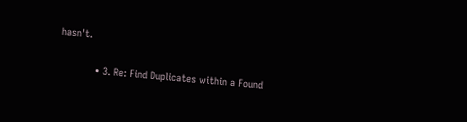hasn't.

            • 3. Re: Find Duplicates within a Found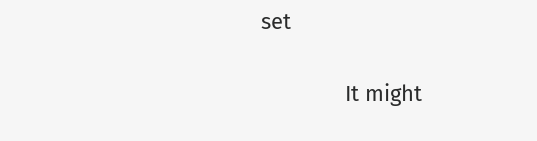set

              It might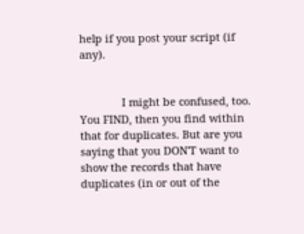help if you post your script (if any).


              I might be confused, too. You FIND, then you find within that for duplicates. But are you saying that you DON'T want to show the records that have duplicates (in or out of the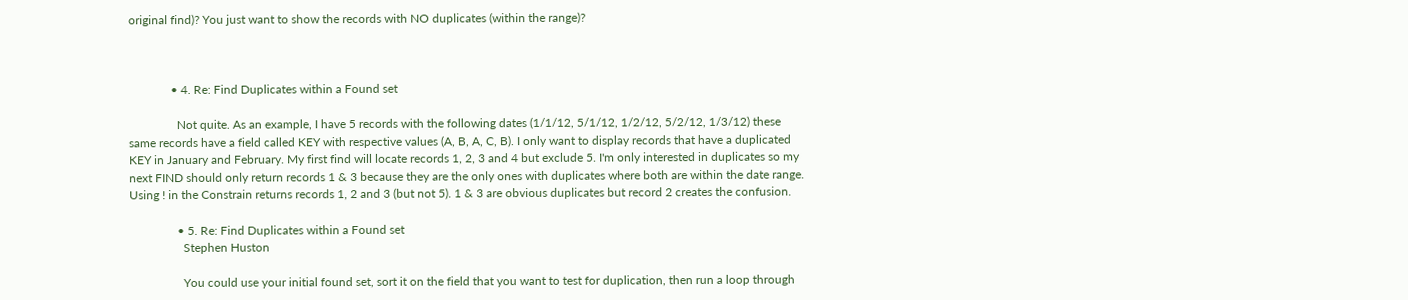original find)? You just want to show the records with NO duplicates (within the range)?



              • 4. Re: Find Duplicates within a Found set

                Not quite. As an example, I have 5 records with the following dates (1/1/12, 5/1/12, 1/2/12, 5/2/12, 1/3/12) these same records have a field called KEY with respective values (A, B, A, C, B). I only want to display records that have a duplicated KEY in January and February. My first find will locate records 1, 2, 3 and 4 but exclude 5. I'm only interested in duplicates so my next FIND should only return records 1 & 3 because they are the only ones with duplicates where both are within the date range. Using ! in the Constrain returns records 1, 2 and 3 (but not 5). 1 & 3 are obvious duplicates but record 2 creates the confusion.

                • 5. Re: Find Duplicates within a Found set
                  Stephen Huston

                  You could use your initial found set, sort it on the field that you want to test for duplication, then run a loop through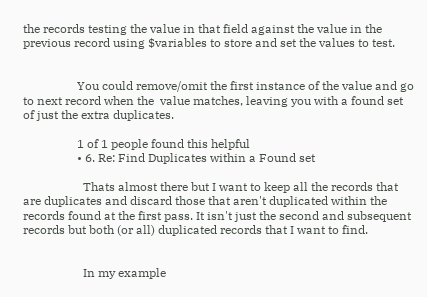the records testing the value in that field against the value in the previous record using $variables to store and set the values to test.


                  You could remove/omit the first instance of the value and go to next record when the  value matches, leaving you with a found set of just the extra duplicates.

                  1 of 1 people found this helpful
                  • 6. Re: Find Duplicates within a Found set

                    Thats almost there but I want to keep all the records that are duplicates and discard those that aren't duplicated within the records found at the first pass. It isn't just the second and subsequent records but both (or all) duplicated records that I want to find.


                    In my example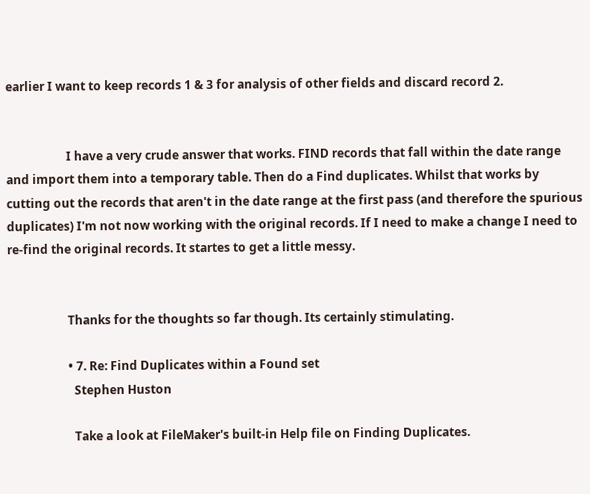earlier I want to keep records 1 & 3 for analysis of other fields and discard record 2.


                    I have a very crude answer that works. FIND records that fall within the date range and import them into a temporary table. Then do a Find duplicates. Whilst that works by cutting out the records that aren't in the date range at the first pass (and therefore the spurious duplicates) I'm not now working with the original records. If I need to make a change I need to re-find the original records. It startes to get a little messy.


                    Thanks for the thoughts so far though. Its certainly stimulating.

                    • 7. Re: Find Duplicates within a Found set
                      Stephen Huston

                      Take a look at FileMaker's built-in Help file on Finding Duplicates.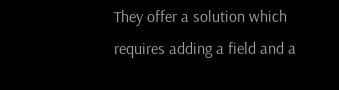They offer a solution which requires adding a field and a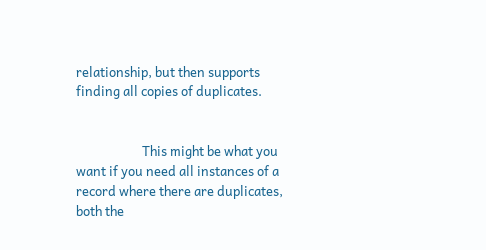relationship, but then supports finding all copies of duplicates.


                      This might be what you want if you need all instances of a record where there are duplicates, both the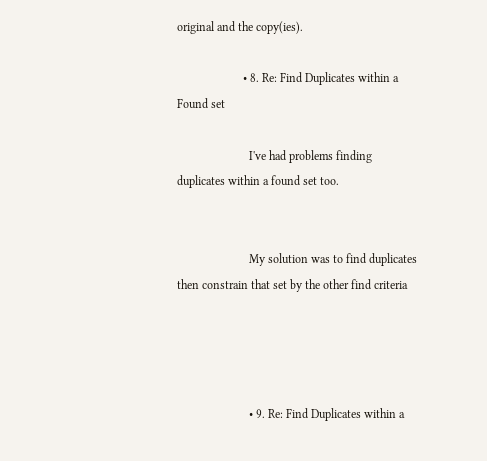original and the copy(ies).

                      • 8. Re: Find Duplicates within a Found set

                        I've had problems finding duplicates within a found set too.


                        My solution was to find duplicates then constrain that set by the other find criteria




                        • 9. Re: Find Duplicates within a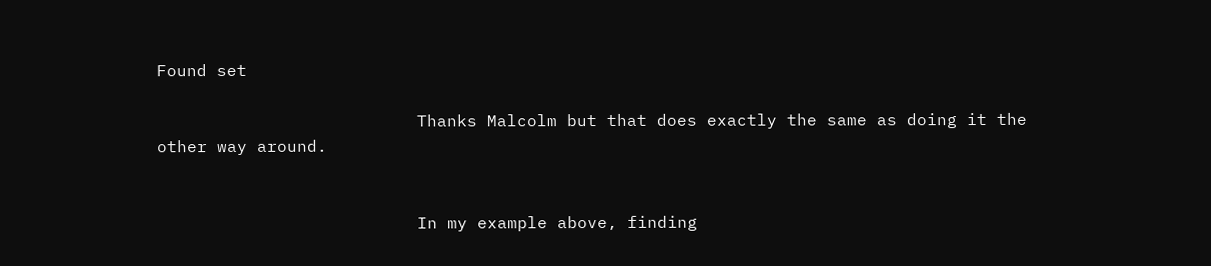Found set

                          Thanks Malcolm but that does exactly the same as doing it the other way around.


                          In my example above, finding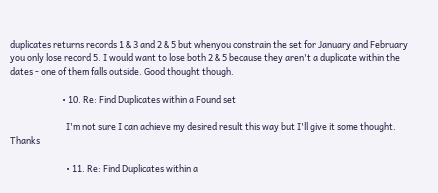duplicates returns records 1 & 3 and 2 & 5 but whenyou constrain the set for January and February you only lose record 5. I would want to lose both 2 & 5 because they aren't a duplicate within the dates - one of them falls outside. Good thought though.

                          • 10. Re: Find Duplicates within a Found set

                            I'm not sure I can achieve my desired result this way but I'll give it some thought. Thanks

                            • 11. Re: Find Duplicates within a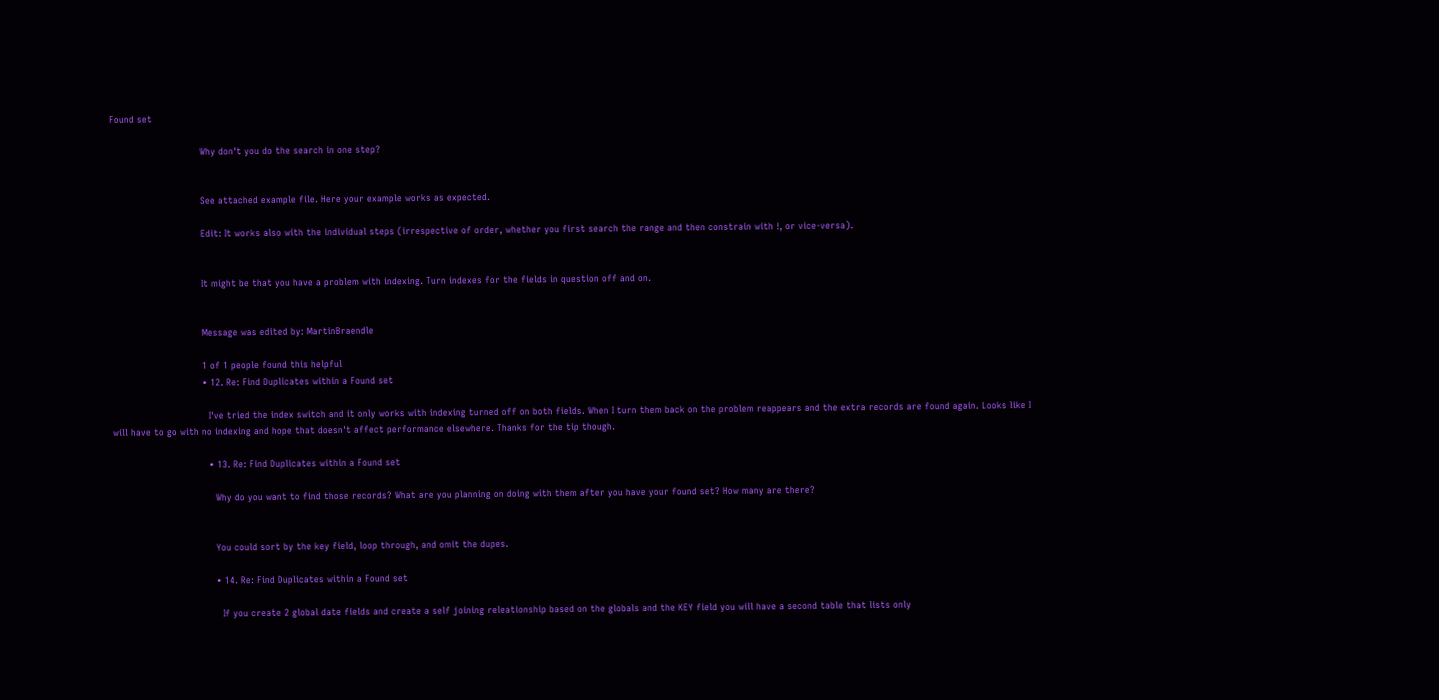Found set

                              Why don't you do the search in one step?


                              See attached example file. Here your example works as expected.

                              Edit: It works also with the individual steps (irrespective of order, whether you first search the range and then constrain with !, or vice-versa).


                              It might be that you have a problem with indexing. Turn indexes for the fields in question off and on.


                              Message was edited by: MartinBraendle

                              1 of 1 people found this helpful
                              • 12. Re: Find Duplicates within a Found set

                                I've tried the index switch and it only works with indexing turned off on both fields. When I turn them back on the problem reappears and the extra records are found again. Looks like I will have to go with no indexing and hope that doesn't affect performance elsewhere. Thanks for the tip though.

                                • 13. Re: Find Duplicates within a Found set

                                  Why do you want to find those records? What are you planning on doing with them after you have your found set? How many are there?


                                  You could sort by the key field, loop through, and omit the dupes.

                                  • 14. Re: Find Duplicates within a Found set

                                    If you create 2 global date fields and create a self joining releationship based on the globals and the KEY field you will have a second table that lists only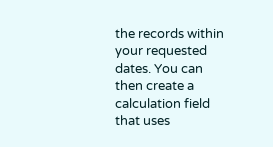the records within your requested dates. You can then create a calculation field that uses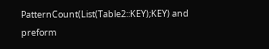PatternCount(List(Table2::KEY);KEY) and preform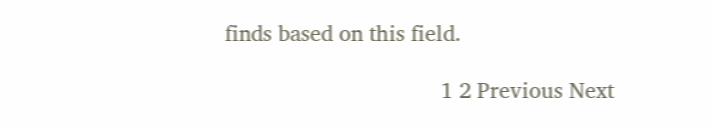finds based on this field.

                                    1 2 Previous Next